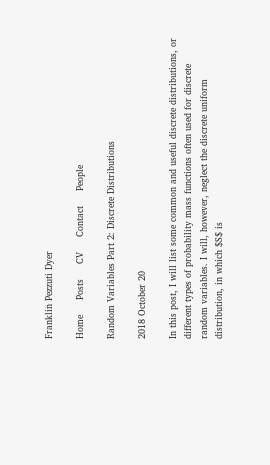Franklin Pezzuti Dyer

Home     Posts     CV     Contact     People

Random Variables Part 2: Discrete Distributions

2018 October 20

In this post, I will list some common and useful discrete distributions, or different types of probability mass functions often used for discrete random variables. I will, however, neglect the discrete uniform distribution, in which $S$ is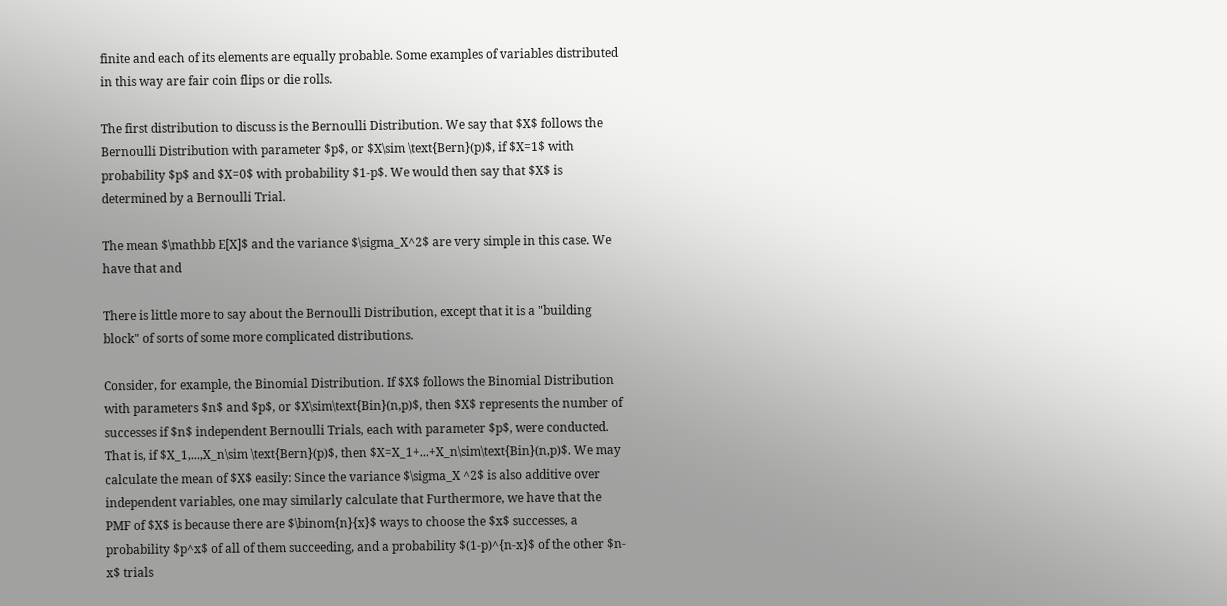finite and each of its elements are equally probable. Some examples of variables distributed in this way are fair coin flips or die rolls.

The first distribution to discuss is the Bernoulli Distribution. We say that $X$ follows the Bernoulli Distribution with parameter $p$, or $X\sim \text{Bern}(p)$, if $X=1$ with probability $p$ and $X=0$ with probability $1-p$. We would then say that $X$ is determined by a Bernoulli Trial.

The mean $\mathbb E[X]$ and the variance $\sigma_X^2$ are very simple in this case. We have that and

There is little more to say about the Bernoulli Distribution, except that it is a "building block" of sorts of some more complicated distributions.

Consider, for example, the Binomial Distribution. If $X$ follows the Binomial Distribution with parameters $n$ and $p$, or $X\sim\text{Bin}(n,p)$, then $X$ represents the number of successes if $n$ independent Bernoulli Trials, each with parameter $p$, were conducted. That is, if $X_1,...,X_n\sim \text{Bern}(p)$, then $X=X_1+...+X_n\sim\text{Bin}(n,p)$. We may calculate the mean of $X$ easily: Since the variance $\sigma_X ^2$ is also additive over independent variables, one may similarly calculate that Furthermore, we have that the PMF of $X$ is because there are $\binom{n}{x}$ ways to choose the $x$ successes, a probability $p^x$ of all of them succeeding, and a probability $(1-p)^{n-x}$ of the other $n-x$ trials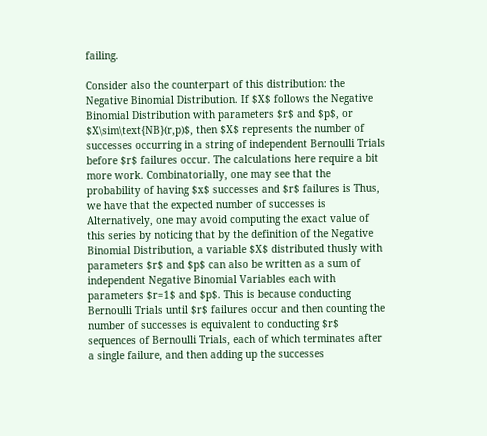failing.

Consider also the counterpart of this distribution: the Negative Binomial Distribution. If $X$ follows the Negative Binomial Distribution with parameters $r$ and $p$, or $X\sim\text{NB}(r,p)$, then $X$ represents the number of successes occurring in a string of independent Bernoulli Trials before $r$ failures occur. The calculations here require a bit more work. Combinatorially, one may see that the probability of having $x$ successes and $r$ failures is Thus, we have that the expected number of successes is Alternatively, one may avoid computing the exact value of this series by noticing that by the definition of the Negative Binomial Distribution, a variable $X$ distributed thusly with parameters $r$ and $p$ can also be written as a sum of independent Negative Binomial Variables each with parameters $r=1$ and $p$. This is because conducting Bernoulli Trials until $r$ failures occur and then counting the number of successes is equivalent to conducting $r$ sequences of Bernoulli Trials, each of which terminates after a single failure, and then adding up the successes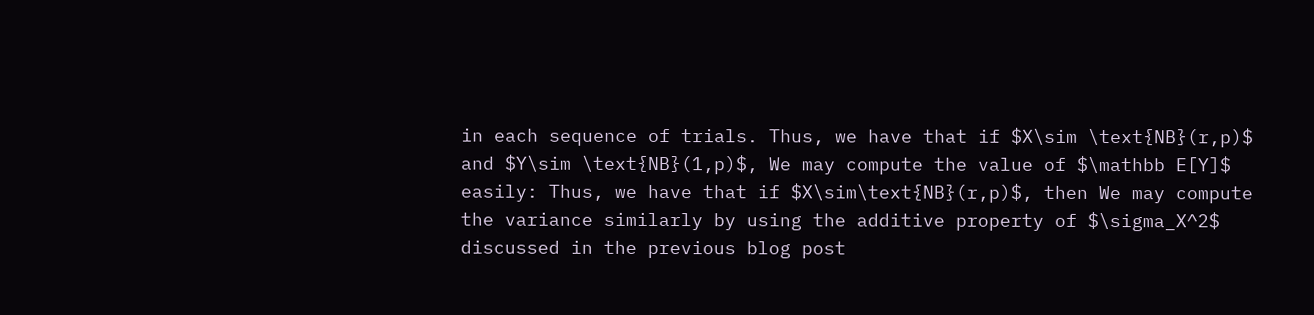in each sequence of trials. Thus, we have that if $X\sim \text{NB}(r,p)$ and $Y\sim \text{NB}(1,p)$, We may compute the value of $\mathbb E[Y]$ easily: Thus, we have that if $X\sim\text{NB}(r,p)$, then We may compute the variance similarly by using the additive property of $\sigma_X^2$ discussed in the previous blog post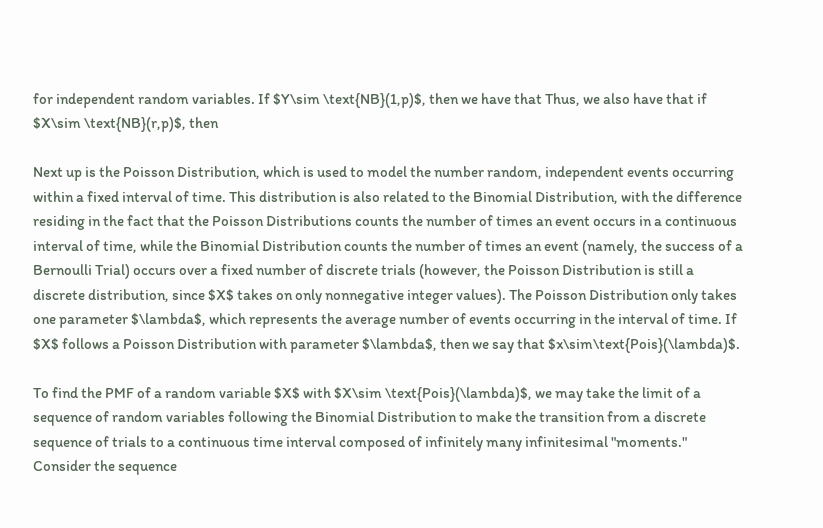for independent random variables. If $Y\sim \text{NB}(1,p)$, then we have that Thus, we also have that if $X\sim \text{NB}(r,p)$, then

Next up is the Poisson Distribution, which is used to model the number random, independent events occurring within a fixed interval of time. This distribution is also related to the Binomial Distribution, with the difference residing in the fact that the Poisson Distributions counts the number of times an event occurs in a continuous interval of time, while the Binomial Distribution counts the number of times an event (namely, the success of a Bernoulli Trial) occurs over a fixed number of discrete trials (however, the Poisson Distribution is still a discrete distribution, since $X$ takes on only nonnegative integer values). The Poisson Distribution only takes one parameter $\lambda$, which represents the average number of events occurring in the interval of time. If $X$ follows a Poisson Distribution with parameter $\lambda$, then we say that $x\sim\text{Pois}(\lambda)$.

To find the PMF of a random variable $X$ with $X\sim \text{Pois}(\lambda)$, we may take the limit of a sequence of random variables following the Binomial Distribution to make the transition from a discrete sequence of trials to a continuous time interval composed of infinitely many infinitesimal "moments." Consider the sequence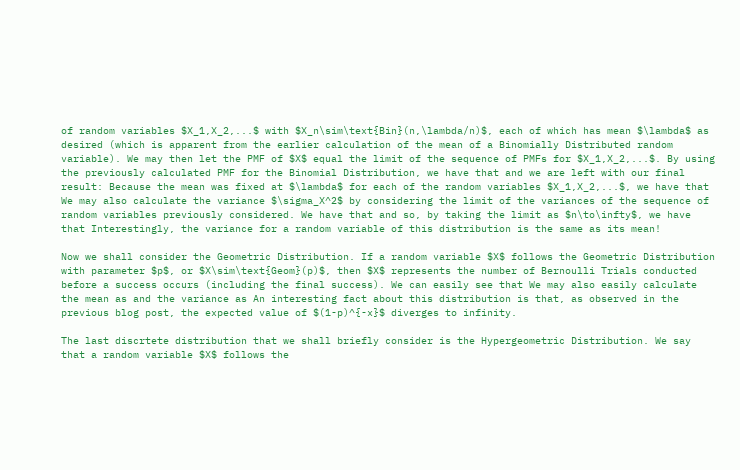of random variables $X_1,X_2,...$ with $X_n\sim\text{Bin}(n,\lambda/n)$, each of which has mean $\lambda$ as desired (which is apparent from the earlier calculation of the mean of a Binomially Distributed random variable). We may then let the PMF of $X$ equal the limit of the sequence of PMFs for $X_1,X_2,...$. By using the previously calculated PMF for the Binomial Distribution, we have that and we are left with our final result: Because the mean was fixed at $\lambda$ for each of the random variables $X_1,X_2,...$, we have that We may also calculate the variance $\sigma_X^2$ by considering the limit of the variances of the sequence of random variables previously considered. We have that and so, by taking the limit as $n\to\infty$, we have that Interestingly, the variance for a random variable of this distribution is the same as its mean!

Now we shall consider the Geometric Distribution. If a random variable $X$ follows the Geometric Distribution with parameter $p$, or $X\sim\text{Geom}(p)$, then $X$ represents the number of Bernoulli Trials conducted before a success occurs (including the final success). We can easily see that We may also easily calculate the mean as and the variance as An interesting fact about this distribution is that, as observed in the previous blog post, the expected value of $(1-p)^{-x}$ diverges to infinity.

The last discrtete distribution that we shall briefly consider is the Hypergeometric Distribution. We say that a random variable $X$ follows the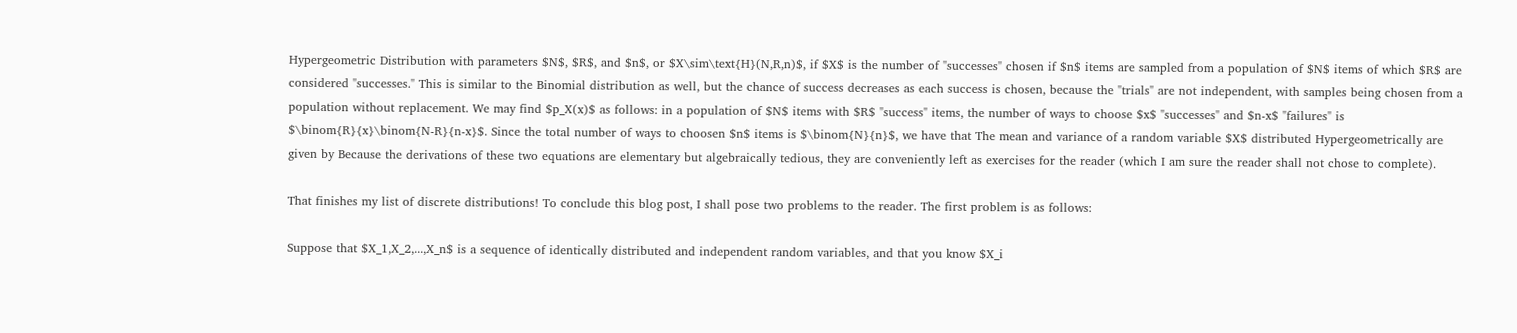Hypergeometric Distribution with parameters $N$, $R$, and $n$, or $X\sim\text{H}(N,R,n)$, if $X$ is the number of "successes" chosen if $n$ items are sampled from a population of $N$ items of which $R$ are considered "successes." This is similar to the Binomial distribution as well, but the chance of success decreases as each success is chosen, because the "trials" are not independent, with samples being chosen from a population without replacement. We may find $p_X(x)$ as follows: in a population of $N$ items with $R$ "success" items, the number of ways to choose $x$ "successes" and $n-x$ "failures" is $\binom{R}{x}\binom{N-R}{n-x}$. Since the total number of ways to choosen $n$ items is $\binom{N}{n}$, we have that The mean and variance of a random variable $X$ distributed Hypergeometrically are given by Because the derivations of these two equations are elementary but algebraically tedious, they are conveniently left as exercises for the reader (which I am sure the reader shall not chose to complete).

That finishes my list of discrete distributions! To conclude this blog post, I shall pose two problems to the reader. The first problem is as follows:

Suppose that $X_1,X_2,...,X_n$ is a sequence of identically distributed and independent random variables, and that you know $X_i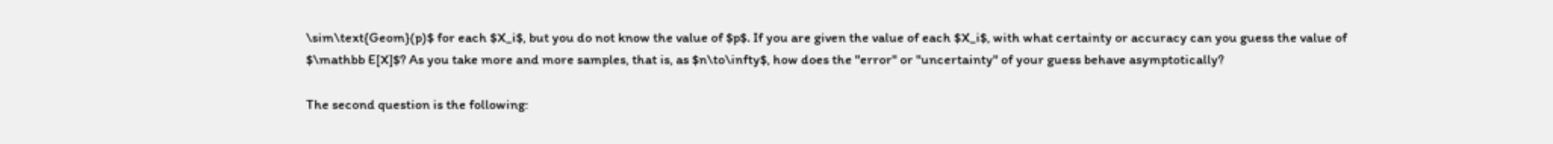\sim\text{Geom}(p)$ for each $X_i$, but you do not know the value of $p$. If you are given the value of each $X_i$, with what certainty or accuracy can you guess the value of $\mathbb E[X]$? As you take more and more samples, that is, as $n\to\infty$, how does the "error" or "uncertainty" of your guess behave asymptotically?

The second question is the following: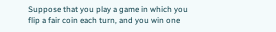Suppose that you play a game in which you flip a fair coin each turn, and you win one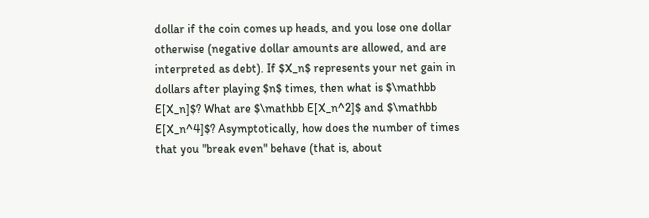dollar if the coin comes up heads, and you lose one dollar otherwise (negative dollar amounts are allowed, and are interpreted as debt). If $X_n$ represents your net gain in dollars after playing $n$ times, then what is $\mathbb E[X_n]$? What are $\mathbb E[X_n^2]$ and $\mathbb E[X_n^4]$? Asymptotically, how does the number of times that you "break even" behave (that is, about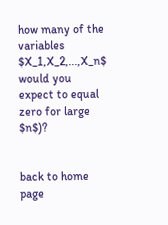how many of the variables $X_1,X_2,...,X_n$ would you expect to equal zero for large $n$)?


back to home page